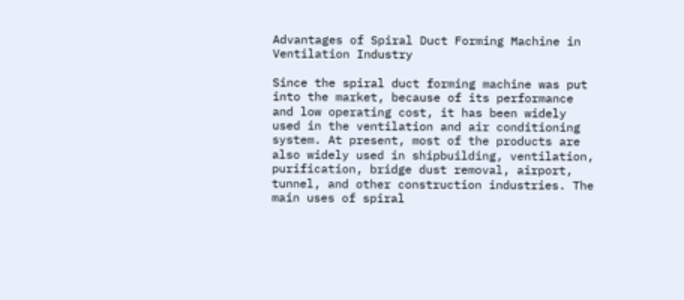Advantages of Spiral Duct Forming Machine in Ventilation Industry

Since the spiral duct forming machine was put into the market, because of its performance and low operating cost, it has been widely used in the ventilation and air conditioning system. At present, most of the products are also widely used in shipbuilding, ventilation, purification, bridge dust removal, airport, tunnel, and other construction industries. The main uses of spiral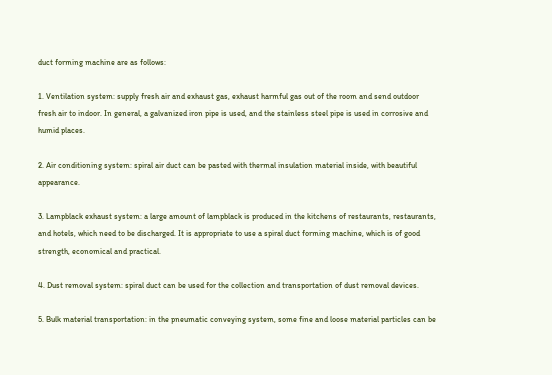duct forming machine are as follows:

1. Ventilation system: supply fresh air and exhaust gas, exhaust harmful gas out of the room and send outdoor fresh air to indoor. In general, a galvanized iron pipe is used, and the stainless steel pipe is used in corrosive and humid places.

2. Air conditioning system: spiral air duct can be pasted with thermal insulation material inside, with beautiful appearance.

3. Lampblack exhaust system: a large amount of lampblack is produced in the kitchens of restaurants, restaurants, and hotels, which need to be discharged. It is appropriate to use a spiral duct forming machine, which is of good strength, economical and practical.

4. Dust removal system: spiral duct can be used for the collection and transportation of dust removal devices.

5. Bulk material transportation: in the pneumatic conveying system, some fine and loose material particles can be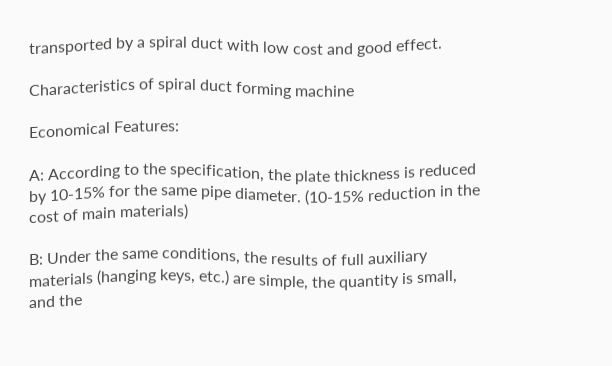transported by a spiral duct with low cost and good effect.

Characteristics of spiral duct forming machine

Economical Features:

A: According to the specification, the plate thickness is reduced by 10-15% for the same pipe diameter. (10-15% reduction in the cost of main materials)

B: Under the same conditions, the results of full auxiliary materials (hanging keys, etc.) are simple, the quantity is small, and the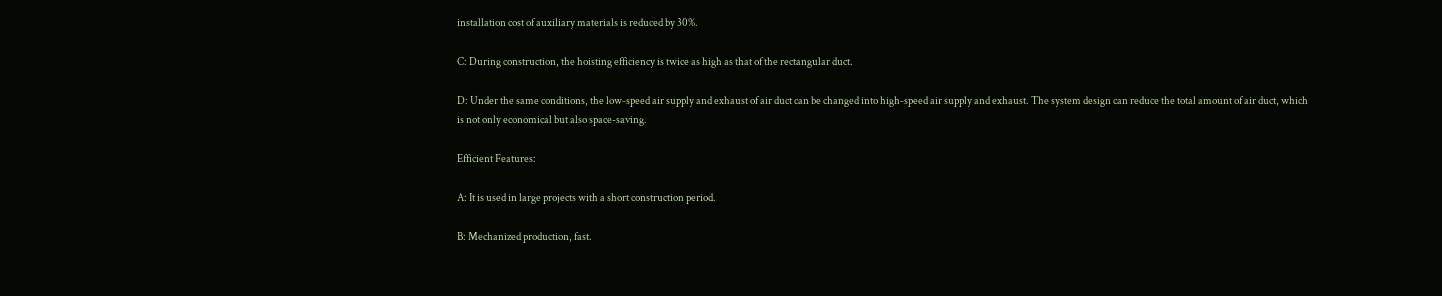installation cost of auxiliary materials is reduced by 30%.

C: During construction, the hoisting efficiency is twice as high as that of the rectangular duct.

D: Under the same conditions, the low-speed air supply and exhaust of air duct can be changed into high-speed air supply and exhaust. The system design can reduce the total amount of air duct, which is not only economical but also space-saving.

Efficient Features:

A: It is used in large projects with a short construction period.

B: Mechanized production, fast.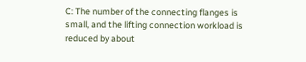C: The number of the connecting flanges is small, and the lifting connection workload is reduced by about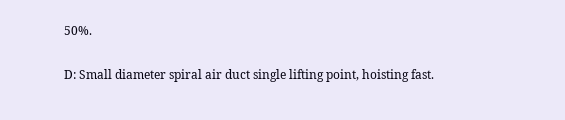50%.

D: Small diameter spiral air duct single lifting point, hoisting fast.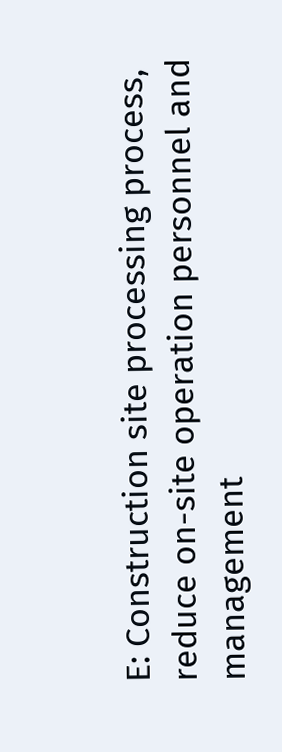E: Construction site processing process, reduce on-site operation personnel and management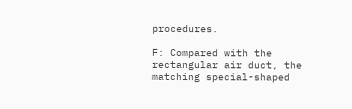procedures.

F: Compared with the rectangular air duct, the matching special-shaped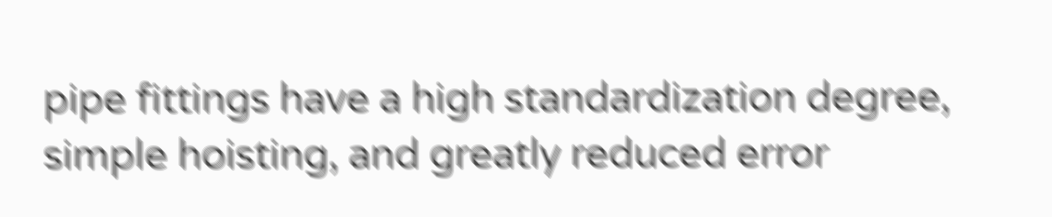pipe fittings have a high standardization degree, simple hoisting, and greatly reduced error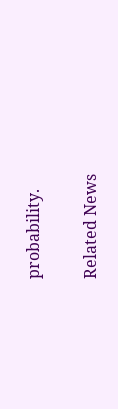probability.

Related News